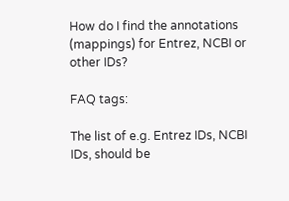How do I find the annotations (mappings) for Entrez, NCBI or other IDs?

FAQ tags:

The list of e.g. Entrez IDs, NCBI IDs, should be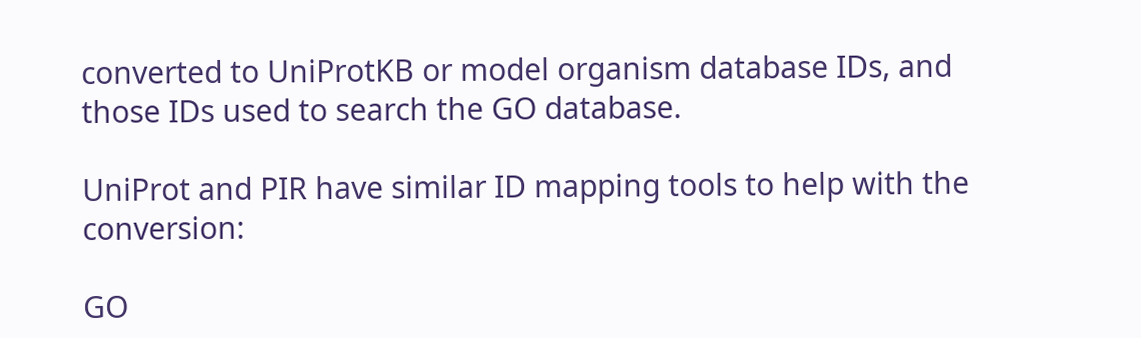converted to UniProtKB or model organism database IDs, and those IDs used to search the GO database.

UniProt and PIR have similar ID mapping tools to help with the conversion:

GO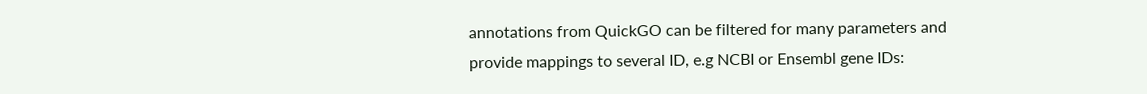annotations from QuickGO can be filtered for many parameters and provide mappings to several ID, e.g NCBI or Ensembl gene IDs: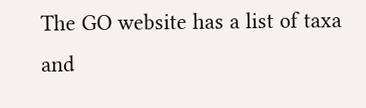The GO website has a list of taxa and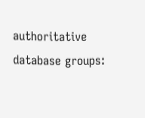authoritative database groups: